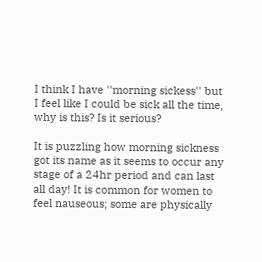I think I have ''morning sickess'' but I feel like I could be sick all the time, why is this? Is it serious?

It is puzzling how morning sickness got its name as it seems to occur any stage of a 24hr period and can last all day! It is common for women to feel nauseous; some are physically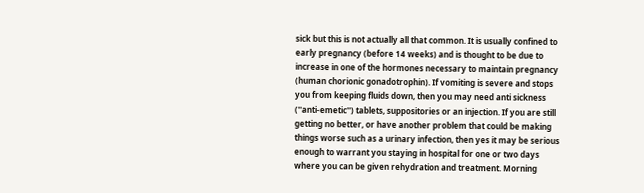sick but this is not actually all that common. It is usually confined to early pregnancy (before 14 weeks) and is thought to be due to increase in one of the hormones necessary to maintain pregnancy (human chorionic gonadotrophin). If vomiting is severe and stops you from keeping fluids down, then you may need anti sickness (''anti-emetic'') tablets, suppositories or an injection. If you are still getting no better, or have another problem that could be making things worse such as a urinary infection, then yes it may be serious enough to warrant you staying in hospital for one or two days where you can be given rehydration and treatment. Morning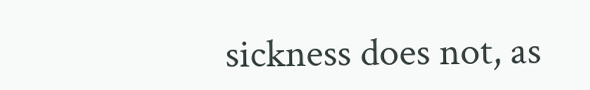sickness does not, as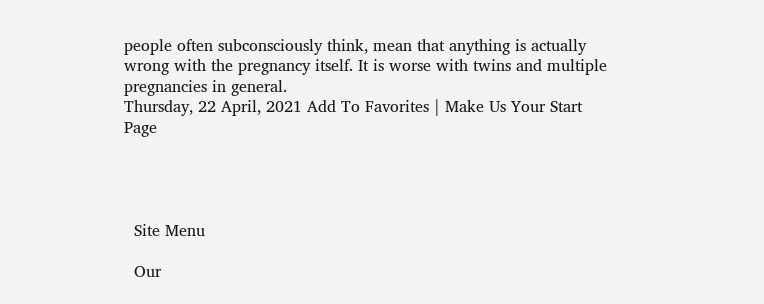people often subconsciously think, mean that anything is actually wrong with the pregnancy itself. It is worse with twins and multiple pregnancies in general.
Thursday, 22 April, 2021 Add To Favorites | Make Us Your Start Page




  Site Menu

  Our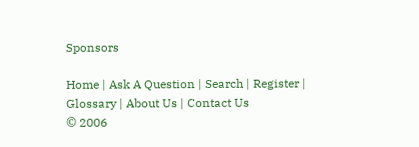Sponsors

Home | Ask A Question | Search | Register | Glossary | About Us | Contact Us
© 2006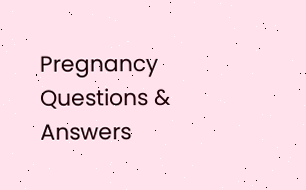Pregnancy Questions & Answers